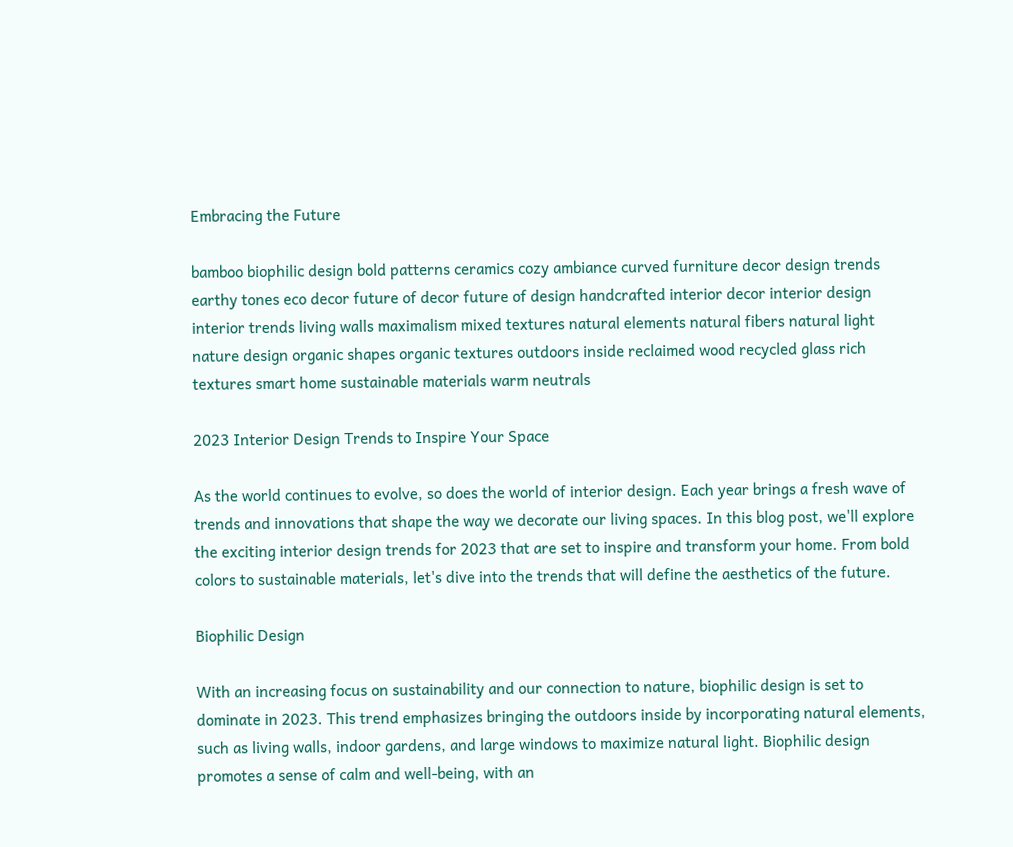Embracing the Future

bamboo biophilic design bold patterns ceramics cozy ambiance curved furniture decor design trends earthy tones eco decor future of decor future of design handcrafted interior decor interior design interior trends living walls maximalism mixed textures natural elements natural fibers natural light nature design organic shapes organic textures outdoors inside reclaimed wood recycled glass rich textures smart home sustainable materials warm neutrals

2023 Interior Design Trends to Inspire Your Space

As the world continues to evolve, so does the world of interior design. Each year brings a fresh wave of trends and innovations that shape the way we decorate our living spaces. In this blog post, we'll explore the exciting interior design trends for 2023 that are set to inspire and transform your home. From bold colors to sustainable materials, let's dive into the trends that will define the aesthetics of the future.

Biophilic Design

With an increasing focus on sustainability and our connection to nature, biophilic design is set to dominate in 2023. This trend emphasizes bringing the outdoors inside by incorporating natural elements, such as living walls, indoor gardens, and large windows to maximize natural light. Biophilic design promotes a sense of calm and well-being, with an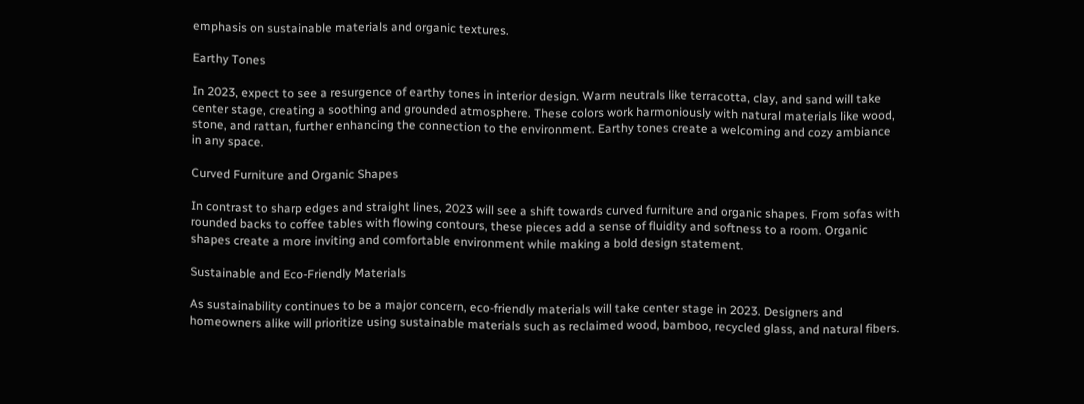emphasis on sustainable materials and organic textures.

Earthy Tones

In 2023, expect to see a resurgence of earthy tones in interior design. Warm neutrals like terracotta, clay, and sand will take center stage, creating a soothing and grounded atmosphere. These colors work harmoniously with natural materials like wood, stone, and rattan, further enhancing the connection to the environment. Earthy tones create a welcoming and cozy ambiance in any space.

Curved Furniture and Organic Shapes

In contrast to sharp edges and straight lines, 2023 will see a shift towards curved furniture and organic shapes. From sofas with rounded backs to coffee tables with flowing contours, these pieces add a sense of fluidity and softness to a room. Organic shapes create a more inviting and comfortable environment while making a bold design statement.

Sustainable and Eco-Friendly Materials

As sustainability continues to be a major concern, eco-friendly materials will take center stage in 2023. Designers and homeowners alike will prioritize using sustainable materials such as reclaimed wood, bamboo, recycled glass, and natural fibers.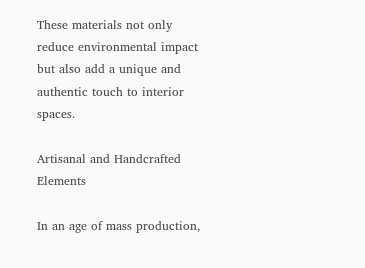These materials not only reduce environmental impact but also add a unique and authentic touch to interior spaces.

Artisanal and Handcrafted Elements

In an age of mass production,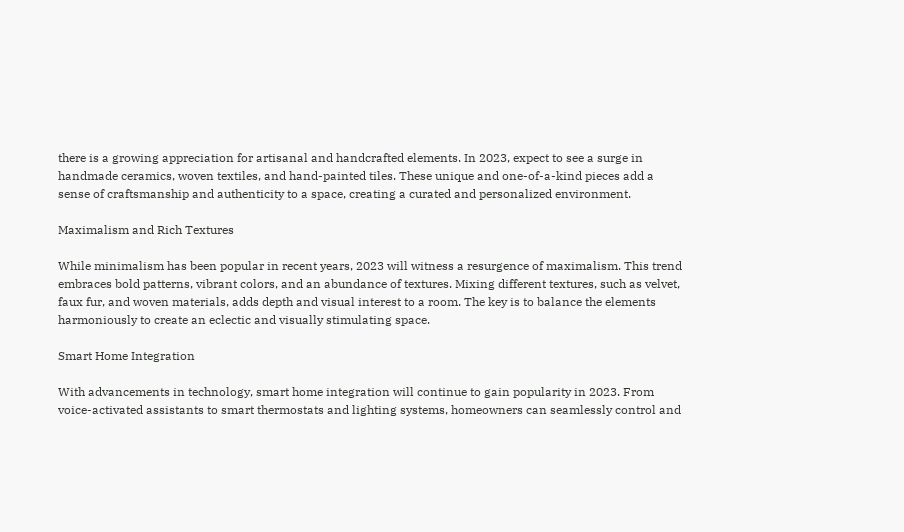there is a growing appreciation for artisanal and handcrafted elements. In 2023, expect to see a surge in handmade ceramics, woven textiles, and hand-painted tiles. These unique and one-of-a-kind pieces add a sense of craftsmanship and authenticity to a space, creating a curated and personalized environment.

Maximalism and Rich Textures

While minimalism has been popular in recent years, 2023 will witness a resurgence of maximalism. This trend embraces bold patterns, vibrant colors, and an abundance of textures. Mixing different textures, such as velvet, faux fur, and woven materials, adds depth and visual interest to a room. The key is to balance the elements harmoniously to create an eclectic and visually stimulating space.

Smart Home Integration

With advancements in technology, smart home integration will continue to gain popularity in 2023. From voice-activated assistants to smart thermostats and lighting systems, homeowners can seamlessly control and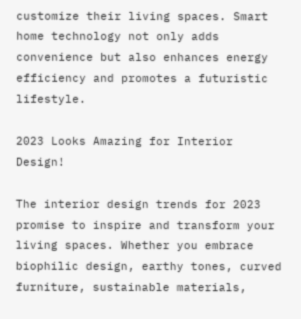customize their living spaces. Smart home technology not only adds convenience but also enhances energy efficiency and promotes a futuristic lifestyle.

2023 Looks Amazing for Interior Design!

The interior design trends for 2023 promise to inspire and transform your living spaces. Whether you embrace biophilic design, earthy tones, curved furniture, sustainable materials,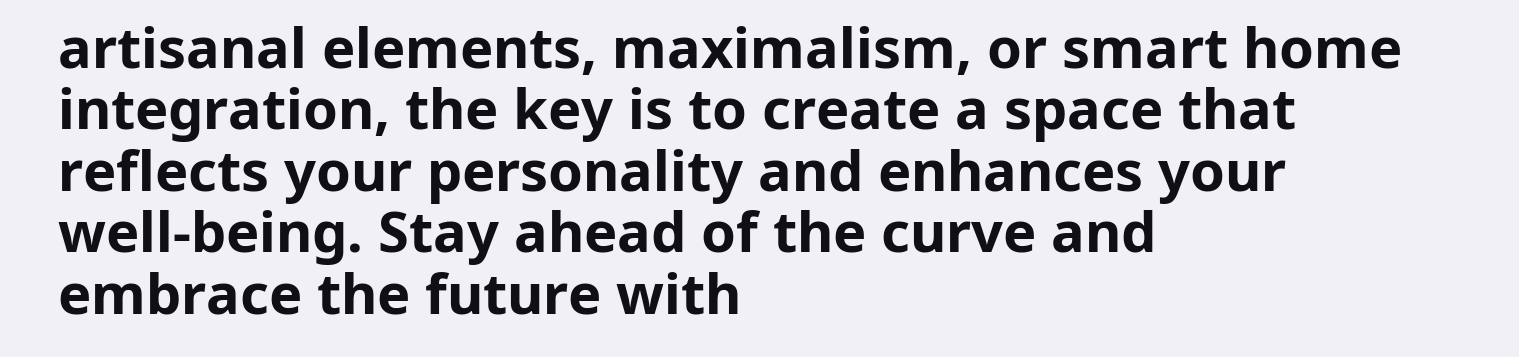artisanal elements, maximalism, or smart home integration, the key is to create a space that reflects your personality and enhances your well-being. Stay ahead of the curve and embrace the future with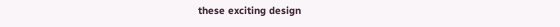these exciting design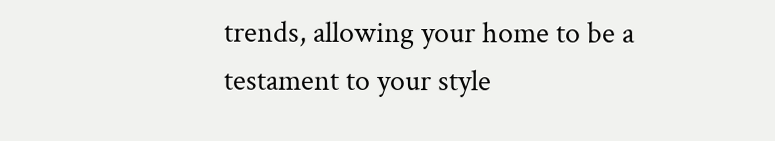trends, allowing your home to be a testament to your style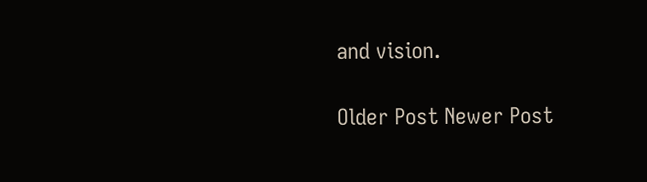and vision.

Older Post Newer Post